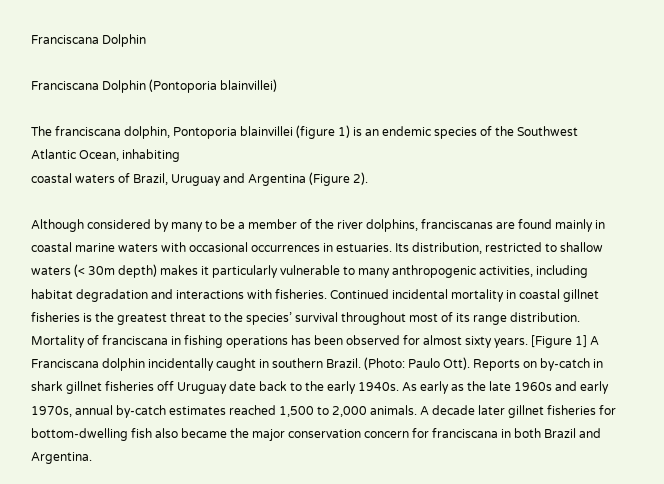Franciscana Dolphin

Franciscana Dolphin (Pontoporia blainvillei)

The franciscana dolphin, Pontoporia blainvillei (figure 1) is an endemic species of the Southwest Atlantic Ocean, inhabiting
coastal waters of Brazil, Uruguay and Argentina (Figure 2).

Although considered by many to be a member of the river dolphins, franciscanas are found mainly in coastal marine waters with occasional occurrences in estuaries. Its distribution, restricted to shallow waters (< 30m depth) makes it particularly vulnerable to many anthropogenic activities, including habitat degradation and interactions with fisheries. Continued incidental mortality in coastal gillnet fisheries is the greatest threat to the species’ survival throughout most of its range distribution. Mortality of franciscana in fishing operations has been observed for almost sixty years. [Figure 1] A Franciscana dolphin incidentally caught in southern Brazil. (Photo: Paulo Ott). Reports on by-catch in shark gillnet fisheries off Uruguay date back to the early 1940s. As early as the late 1960s and early 1970s, annual by-catch estimates reached 1,500 to 2,000 animals. A decade later gillnet fisheries for bottom-dwelling fish also became the major conservation concern for franciscana in both Brazil and Argentina.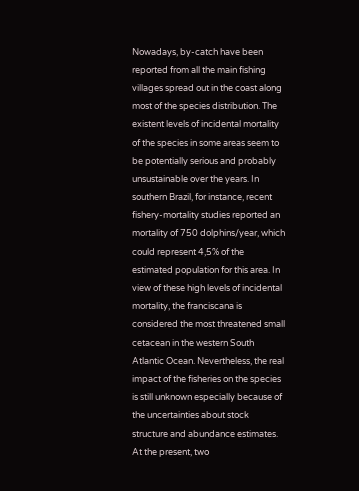Nowadays, by-catch have been reported from all the main fishing villages spread out in the coast along most of the species distribution. The existent levels of incidental mortality of the species in some areas seem to be potentially serious and probably unsustainable over the years. In southern Brazil, for instance, recent fishery-mortality studies reported an mortality of 750 dolphins/year, which could represent 4,5% of the estimated population for this area. In view of these high levels of incidental mortality, the franciscana is considered the most threatened small cetacean in the western South Atlantic Ocean. Nevertheless, the real impact of the fisheries on the species is still unknown especially because of the uncertainties about stock structure and abundance estimates. At the present, two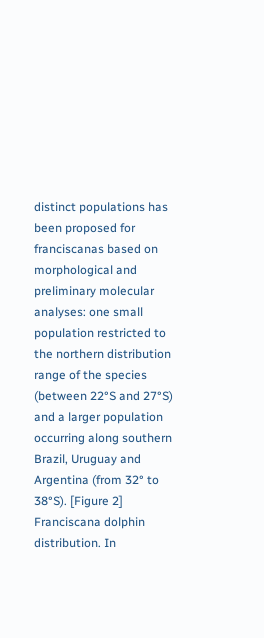distinct populations has been proposed for franciscanas based on morphological and preliminary molecular analyses: one small population restricted to the northern distribution range of the species (between 22°S and 27°S) and a larger population occurring along southern Brazil, Uruguay and Argentina (from 32° to 38°S). [Figure 2] Franciscana dolphin distribution. In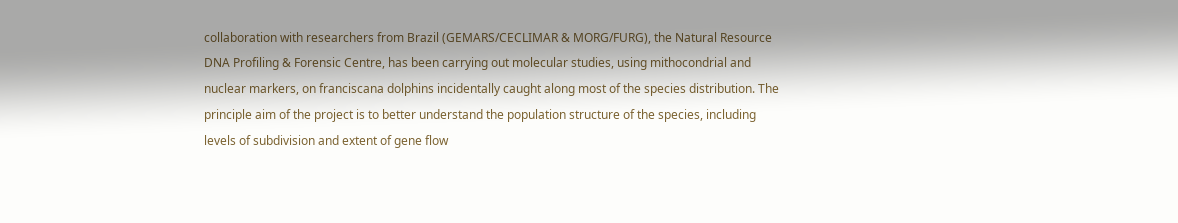collaboration with researchers from Brazil (GEMARS/CECLIMAR & MORG/FURG), the Natural Resource DNA Profiling & Forensic Centre, has been carrying out molecular studies, using mithocondrial and nuclear markers, on franciscana dolphins incidentally caught along most of the species distribution. The principle aim of the project is to better understand the population structure of the species, including levels of subdivision and extent of gene flow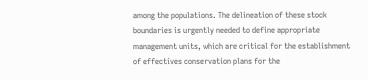among the populations. The delineation of these stock boundaries is urgently needed to define appropriate management units, which are critical for the establishment of effectives conservation plans for the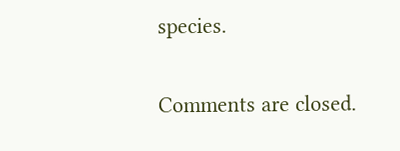species.

Comments are closed.